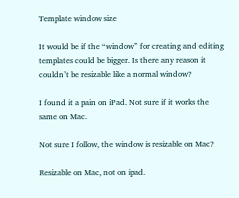Template window size

It would be if the “window” for creating and editing templates could be bigger. Is there any reason it couldn’t be resizable like a normal window?

I found it a pain on iPad. Not sure if it works the same on Mac.

Not sure I follow, the window is resizable on Mac?

Resizable on Mac, not on ipad.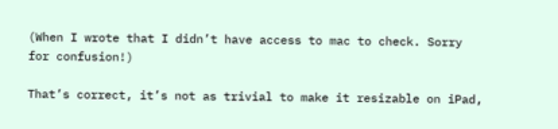(When I wrote that I didn’t have access to mac to check. Sorry for confusion!)

That’s correct, it’s not as trivial to make it resizable on iPad,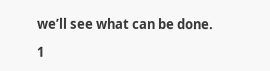we’ll see what can be done.

1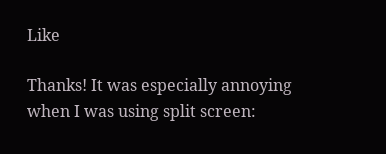Like

Thanks! It was especially annoying when I was using split screen: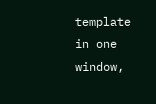template in one window,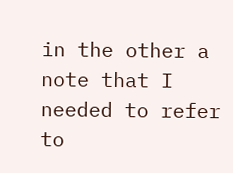in the other a note that I needed to refer to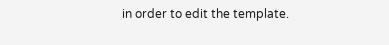in order to edit the template.